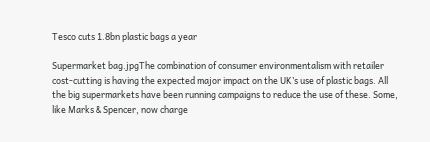Tesco cuts 1.8bn plastic bags a year

Supermarket bag.jpgThe combination of consumer environmentalism with retailer cost-cutting is having the expected major impact on the UK’s use of plastic bags. All the big supermarkets have been running campaigns to reduce the use of these. Some, like Marks & Spencer, now charge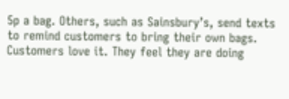5p a bag. Others, such as Sainsbury’s, send texts to remind customers to bring their own bags.
Customers love it. They feel they are doing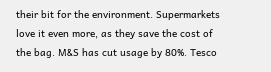their bit for the environment. Supermarkets love it even more, as they save the cost of the bag. M&S has cut usage by 80%. Tesco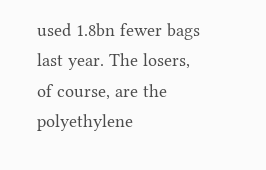used 1.8bn fewer bags last year. The losers, of course, are the polyethylene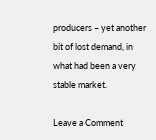producers – yet another bit of lost demand, in what had been a very stable market.

Leave a Comment